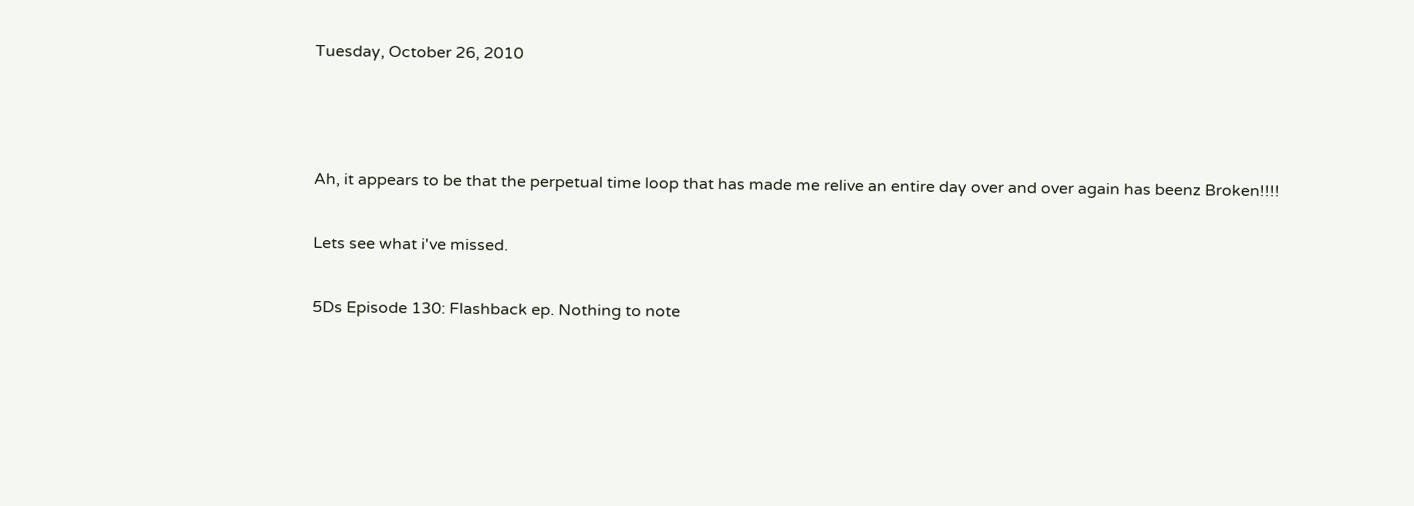Tuesday, October 26, 2010



Ah, it appears to be that the perpetual time loop that has made me relive an entire day over and over again has beenz Broken!!!!

Lets see what i've missed.

5Ds Episode 130: Flashback ep. Nothing to note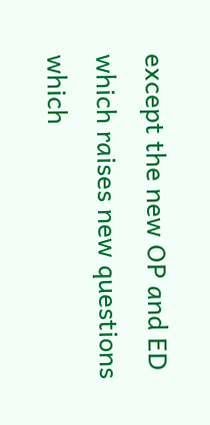except the new OP and ED which raises new questions which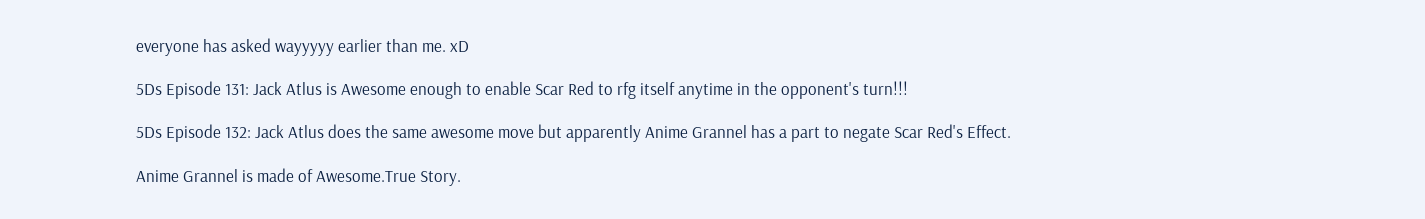everyone has asked wayyyyy earlier than me. xD

5Ds Episode 131: Jack Atlus is Awesome enough to enable Scar Red to rfg itself anytime in the opponent's turn!!!

5Ds Episode 132: Jack Atlus does the same awesome move but apparently Anime Grannel has a part to negate Scar Red's Effect.

Anime Grannel is made of Awesome.True Story.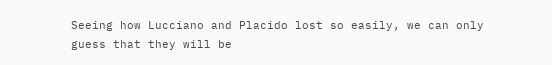Seeing how Lucciano and Placido lost so easily, we can only guess that they will be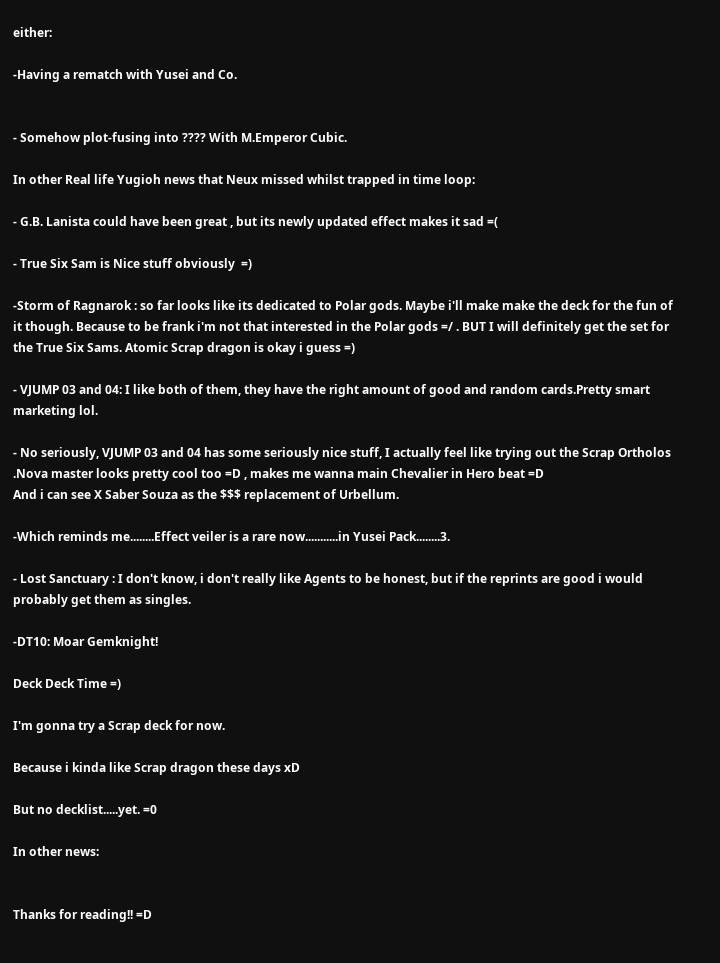either:

-Having a rematch with Yusei and Co.


- Somehow plot-fusing into ???? With M.Emperor Cubic.

In other Real life Yugioh news that Neux missed whilst trapped in time loop:

- G.B. Lanista could have been great , but its newly updated effect makes it sad =(

- True Six Sam is Nice stuff obviously  =)

-Storm of Ragnarok : so far looks like its dedicated to Polar gods. Maybe i'll make make the deck for the fun of it though. Because to be frank i'm not that interested in the Polar gods =/ . BUT I will definitely get the set for the True Six Sams. Atomic Scrap dragon is okay i guess =)

- VJUMP 03 and 04: I like both of them, they have the right amount of good and random cards.Pretty smart marketing lol.

- No seriously, VJUMP 03 and 04 has some seriously nice stuff, I actually feel like trying out the Scrap Ortholos .Nova master looks pretty cool too =D , makes me wanna main Chevalier in Hero beat =D
And i can see X Saber Souza as the $$$ replacement of Urbellum.

-Which reminds me........Effect veiler is a rare now...........in Yusei Pack........3.

- Lost Sanctuary : I don't know, i don't really like Agents to be honest, but if the reprints are good i would probably get them as singles.

-DT10: Moar Gemknight!

Deck Deck Time =)

I'm gonna try a Scrap deck for now.

Because i kinda like Scrap dragon these days xD

But no decklist.....yet. =0

In other news:


Thanks for reading!! =D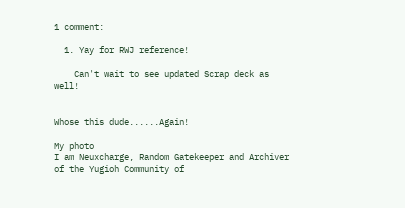1 comment:

  1. Yay for RWJ reference!

    Can't wait to see updated Scrap deck as well!


Whose this dude......Again!

My photo
I am Neuxcharge, Random Gatekeeper and Archiver of the Yugioh Community of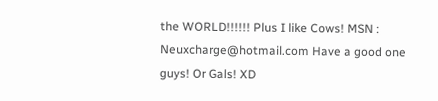the WORLD!!!!!! Plus I like Cows! MSN : Neuxcharge@hotmail.com Have a good one guys! Or Gals! XD